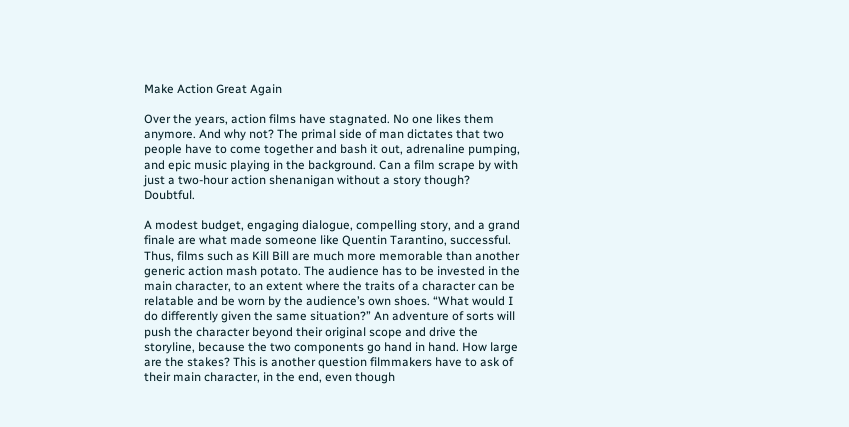Make Action Great Again

Over the years, action films have stagnated. No one likes them anymore. And why not? The primal side of man dictates that two people have to come together and bash it out, adrenaline pumping, and epic music playing in the background. Can a film scrape by with just a two-hour action shenanigan without a story though? Doubtful.

A modest budget, engaging dialogue, compelling story, and a grand finale are what made someone like Quentin Tarantino, successful. Thus, films such as Kill Bill are much more memorable than another generic action mash potato. The audience has to be invested in the main character, to an extent where the traits of a character can be relatable and be worn by the audience’s own shoes. “What would I do differently given the same situation?” An adventure of sorts will push the character beyond their original scope and drive the storyline, because the two components go hand in hand. How large are the stakes? This is another question filmmakers have to ask of their main character, in the end, even though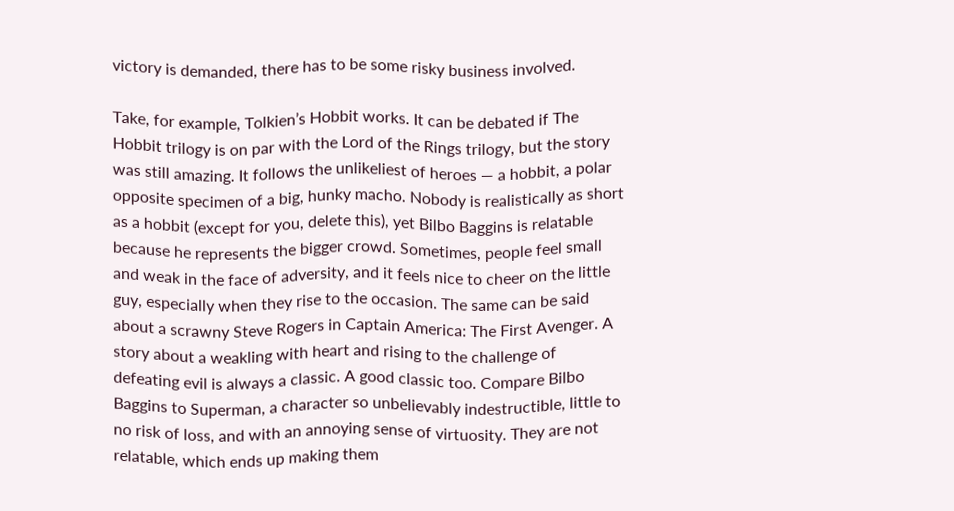victory is demanded, there has to be some risky business involved.

Take, for example, Tolkien’s Hobbit works. It can be debated if The Hobbit trilogy is on par with the Lord of the Rings trilogy, but the story was still amazing. It follows the unlikeliest of heroes — a hobbit, a polar opposite specimen of a big, hunky macho. Nobody is realistically as short as a hobbit (except for you, delete this), yet Bilbo Baggins is relatable because he represents the bigger crowd. Sometimes, people feel small and weak in the face of adversity, and it feels nice to cheer on the little guy, especially when they rise to the occasion. The same can be said about a scrawny Steve Rogers in Captain America: The First Avenger. A story about a weakling with heart and rising to the challenge of defeating evil is always a classic. A good classic too. Compare Bilbo Baggins to Superman, a character so unbelievably indestructible, little to no risk of loss, and with an annoying sense of virtuosity. They are not relatable, which ends up making them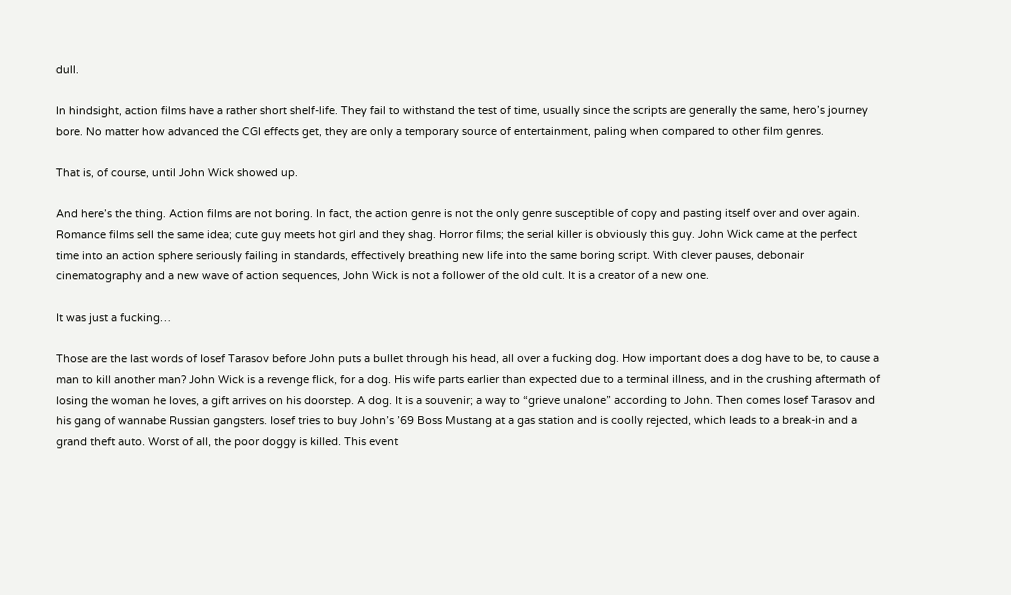dull.

In hindsight, action films have a rather short shelf-life. They fail to withstand the test of time, usually since the scripts are generally the same, hero’s journey bore. No matter how advanced the CGI effects get, they are only a temporary source of entertainment, paling when compared to other film genres.

That is, of course, until John Wick showed up.

And here’s the thing. Action films are not boring. In fact, the action genre is not the only genre susceptible of copy and pasting itself over and over again. Romance films sell the same idea; cute guy meets hot girl and they shag. Horror films; the serial killer is obviously this guy. John Wick came at the perfect time into an action sphere seriously failing in standards, effectively breathing new life into the same boring script. With clever pauses, debonair cinematography and a new wave of action sequences, John Wick is not a follower of the old cult. It is a creator of a new one.

It was just a fucking…

Those are the last words of Iosef Tarasov before John puts a bullet through his head, all over a fucking dog. How important does a dog have to be, to cause a man to kill another man? John Wick is a revenge flick, for a dog. His wife parts earlier than expected due to a terminal illness, and in the crushing aftermath of losing the woman he loves, a gift arrives on his doorstep. A dog. It is a souvenir; a way to “grieve unalone” according to John. Then comes Iosef Tarasov and his gang of wannabe Russian gangsters. Iosef tries to buy John’s ’69 Boss Mustang at a gas station and is coolly rejected, which leads to a break-in and a grand theft auto. Worst of all, the poor doggy is killed. This event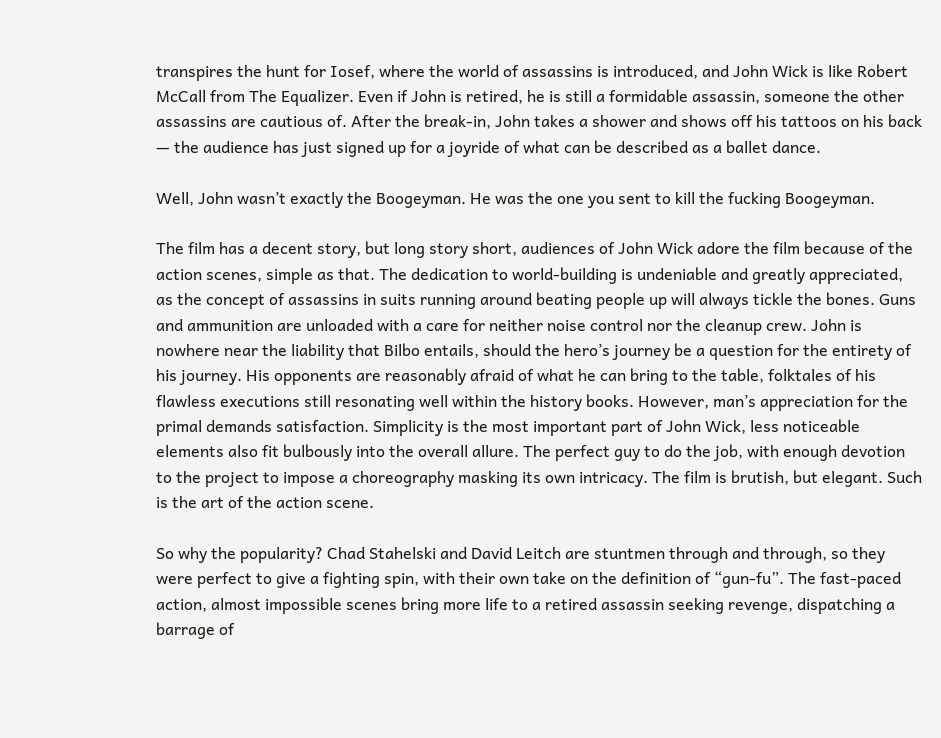transpires the hunt for Iosef, where the world of assassins is introduced, and John Wick is like Robert McCall from The Equalizer. Even if John is retired, he is still a formidable assassin, someone the other assassins are cautious of. After the break-in, John takes a shower and shows off his tattoos on his back — the audience has just signed up for a joyride of what can be described as a ballet dance.

Well, John wasn’t exactly the Boogeyman. He was the one you sent to kill the fucking Boogeyman.

The film has a decent story, but long story short, audiences of John Wick adore the film because of the action scenes, simple as that. The dedication to world-building is undeniable and greatly appreciated, as the concept of assassins in suits running around beating people up will always tickle the bones. Guns and ammunition are unloaded with a care for neither noise control nor the cleanup crew. John is nowhere near the liability that Bilbo entails, should the hero’s journey be a question for the entirety of his journey. His opponents are reasonably afraid of what he can bring to the table, folktales of his flawless executions still resonating well within the history books. However, man’s appreciation for the primal demands satisfaction. Simplicity is the most important part of John Wick, less noticeable elements also fit bulbously into the overall allure. The perfect guy to do the job, with enough devotion to the project to impose a choreography masking its own intricacy. The film is brutish, but elegant. Such is the art of the action scene.

So why the popularity? Chad Stahelski and David Leitch are stuntmen through and through, so they were perfect to give a fighting spin, with their own take on the definition of “gun-fu”. The fast-paced action, almost impossible scenes bring more life to a retired assassin seeking revenge, dispatching a barrage of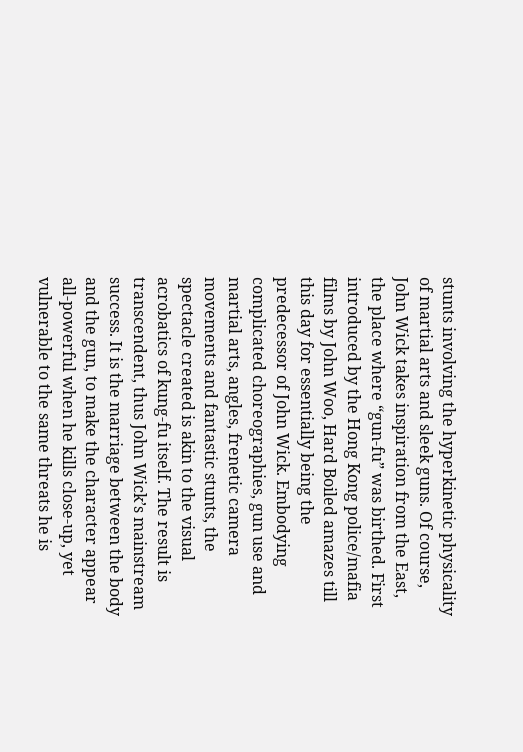stunts involving the hyperkinetic physicality of martial arts and sleek guns. Of course, John Wick takes inspiration from the East, the place where “gun-fu” was birthed. First introduced by the Hong Kong police/mafia films by John Woo, Hard Boiled amazes till this day for essentially being the predecessor of John Wick. Embodying complicated choreographies, gun use and martial arts, angles, frenetic camera movements and fantastic stunts, the spectacle created is akin to the visual acrobatics of kung-fu itself. The result is transcendent, thus John Wick’s mainstream success. It is the marriage between the body and the gun, to make the character appear all-powerful when he kills close-up, yet vulnerable to the same threats he is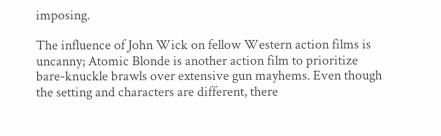imposing.

The influence of John Wick on fellow Western action films is uncanny; Atomic Blonde is another action film to prioritize bare-knuckle brawls over extensive gun mayhems. Even though the setting and characters are different, there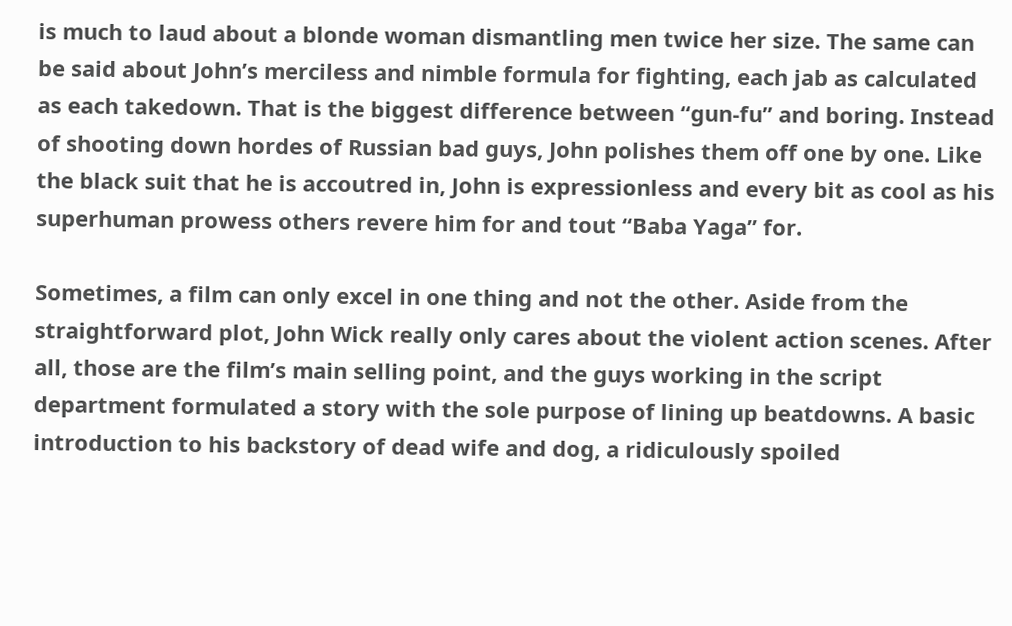is much to laud about a blonde woman dismantling men twice her size. The same can be said about John’s merciless and nimble formula for fighting, each jab as calculated as each takedown. That is the biggest difference between “gun-fu” and boring. Instead of shooting down hordes of Russian bad guys, John polishes them off one by one. Like the black suit that he is accoutred in, John is expressionless and every bit as cool as his superhuman prowess others revere him for and tout “Baba Yaga” for.

Sometimes, a film can only excel in one thing and not the other. Aside from the straightforward plot, John Wick really only cares about the violent action scenes. After all, those are the film’s main selling point, and the guys working in the script department formulated a story with the sole purpose of lining up beatdowns. A basic introduction to his backstory of dead wife and dog, a ridiculously spoiled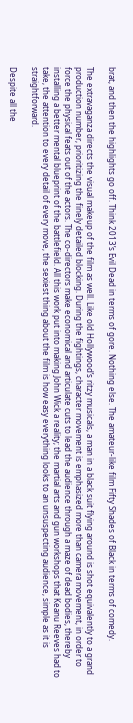brat, and then the highlights go off. Think 2013’s Evil Dead in terms of gore. Nothing else. The amateur-like film Fifty Shades of Black in terms of comedy.

The extravaganza directs the visual makeup of the film as well. Like old Hollywood’s ritzy musicals, a man in a black suit flying around is shot equivalently to a grand production number, prioritizing the finely detailed blocking. During the fightings, character movement is emphasized more than camera movement, in order to force the physical feats out of the actors. The co-directors make economical and articulate cuts to lead the audience through a maze of dead bodies, thereby installing a better mental blueprint of the battlefield. All this work put into making John Wick a reality; the martial arts and gun workshops that Keanu Reeves had to take, the attention to every detail of every move, the sexiest thing about the film is how easy everything looks to an unsuspecting audience, simple as it is straightforward.

Despite all the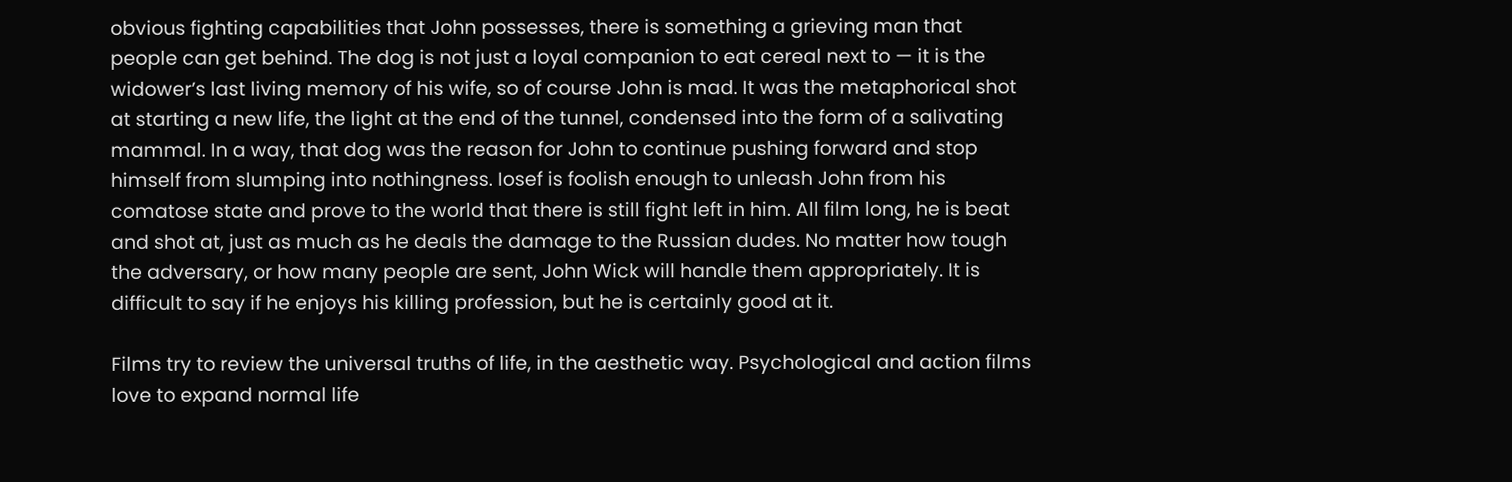obvious fighting capabilities that John possesses, there is something a grieving man that people can get behind. The dog is not just a loyal companion to eat cereal next to — it is the widower’s last living memory of his wife, so of course John is mad. It was the metaphorical shot at starting a new life, the light at the end of the tunnel, condensed into the form of a salivating mammal. In a way, that dog was the reason for John to continue pushing forward and stop himself from slumping into nothingness. Iosef is foolish enough to unleash John from his comatose state and prove to the world that there is still fight left in him. All film long, he is beat and shot at, just as much as he deals the damage to the Russian dudes. No matter how tough the adversary, or how many people are sent, John Wick will handle them appropriately. It is difficult to say if he enjoys his killing profession, but he is certainly good at it.

Films try to review the universal truths of life, in the aesthetic way. Psychological and action films love to expand normal life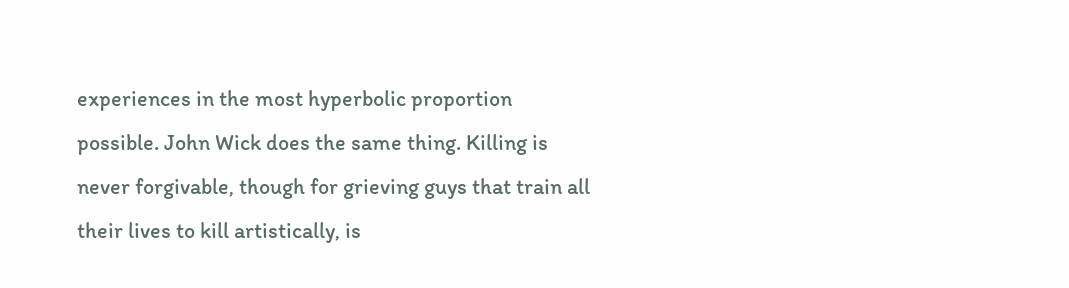experiences in the most hyperbolic proportion possible. John Wick does the same thing. Killing is never forgivable, though for grieving guys that train all their lives to kill artistically, is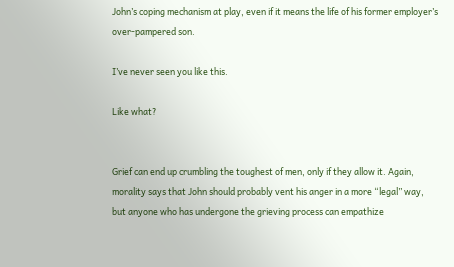John’s coping mechanism at play, even if it means the life of his former employer’s over-pampered son.

I’ve never seen you like this.

Like what?


Grief can end up crumbling the toughest of men, only if they allow it. Again, morality says that John should probably vent his anger in a more “legal” way, but anyone who has undergone the grieving process can empathize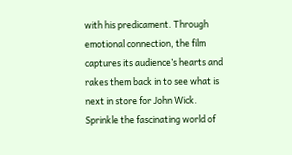with his predicament. Through emotional connection, the film captures its audience’s hearts and rakes them back in to see what is next in store for John Wick. Sprinkle the fascinating world of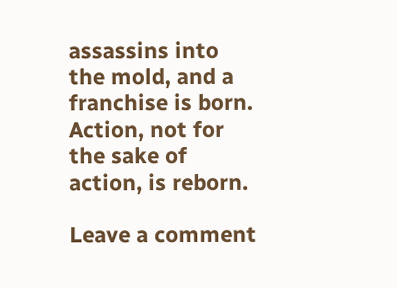assassins into the mold, and a franchise is born. Action, not for the sake of action, is reborn.

Leave a comment